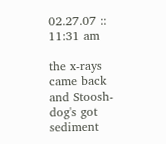02.27.07 :: 11:31 am

the x-rays came back and Stoosh-dog's got sediment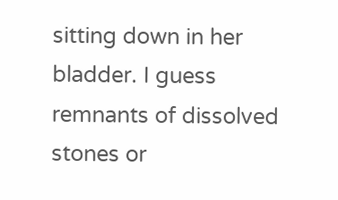sitting down in her bladder. I guess remnants of dissolved stones or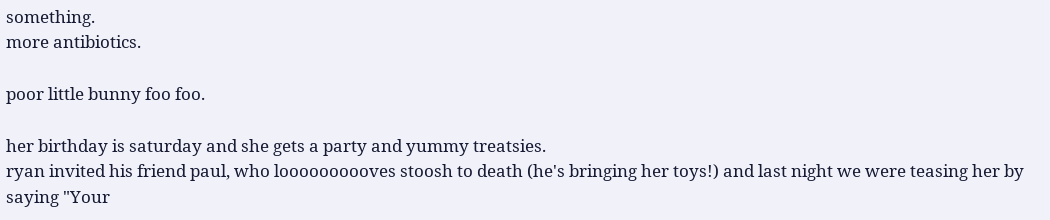something.
more antibiotics.

poor little bunny foo foo.

her birthday is saturday and she gets a party and yummy treatsies.
ryan invited his friend paul, who loooooooooves stoosh to death (he's bringing her toys!) and last night we were teasing her by saying "Your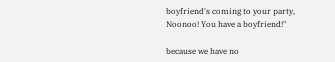boyfriend's coming to your party, Noonoo! You have a boyfriend!"

because we have no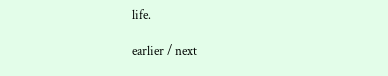life.

earlier / next